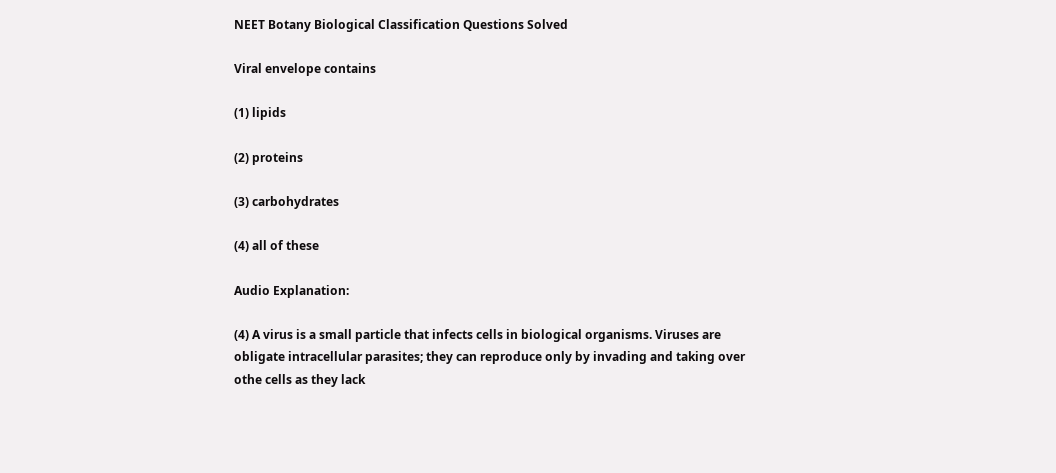NEET Botany Biological Classification Questions Solved

Viral envelope contains

(1) lipids

(2) proteins

(3) carbohydrates

(4) all of these

Audio Explanation:

(4) A virus is a small particle that infects cells in biological organisms. Viruses are obligate intracellular parasites; they can reproduce only by invading and taking over othe cells as they lack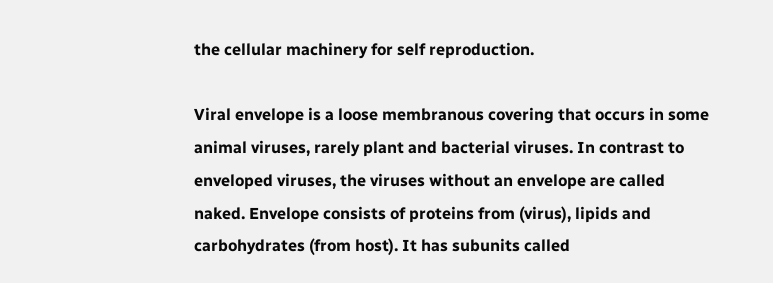the cellular machinery for self reproduction.

Viral envelope is a loose membranous covering that occurs in some animal viruses, rarely plant and bacterial viruses. In contrast to enveloped viruses, the viruses without an envelope are called naked. Envelope consists of proteins from (virus), lipids and carbohydrates (from host). It has subunits called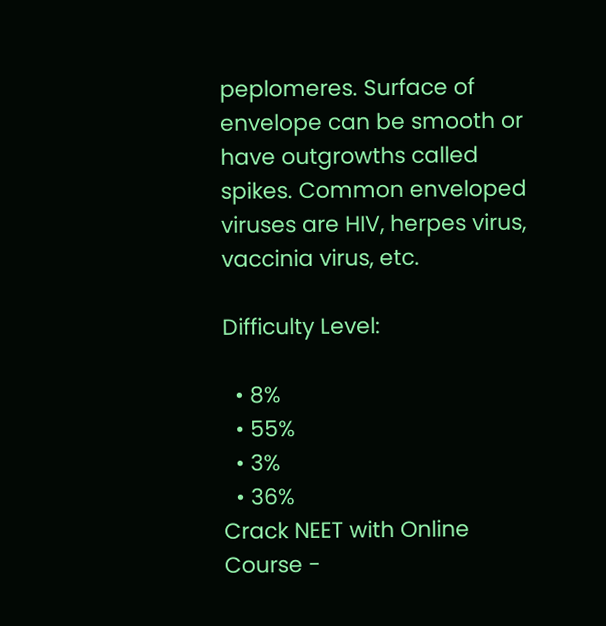peplomeres. Surface of envelope can be smooth or have outgrowths called spikes. Common enveloped viruses are HIV, herpes virus, vaccinia virus, etc.

Difficulty Level:

  • 8%
  • 55%
  • 3%
  • 36%
Crack NEET with Online Course -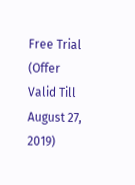Free Trial (Offer Valid Till August 27, 2019)